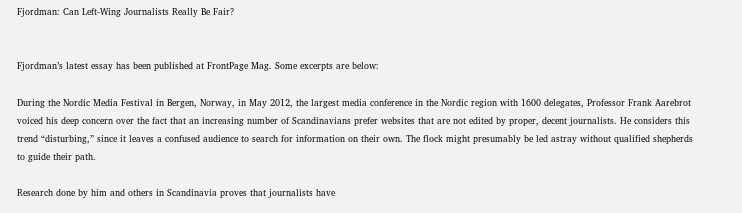Fjordman: Can Left-Wing Journalists Really Be Fair?


Fjordman’s latest essay has been published at FrontPage Mag. Some excerpts are below:

During the Nordic Media Festival in Bergen, Norway, in May 2012, the largest media conference in the Nordic region with 1600 delegates, Professor Frank Aarebrot voiced his deep concern over the fact that an increasing number of Scandinavians prefer websites that are not edited by proper, decent journalists. He considers this trend “disturbing,” since it leaves a confused audience to search for information on their own. The flock might presumably be led astray without qualified shepherds to guide their path.

Research done by him and others in Scandinavia proves that journalists have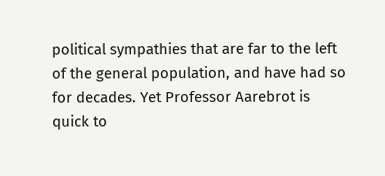political sympathies that are far to the left of the general population, and have had so for decades. Yet Professor Aarebrot is quick to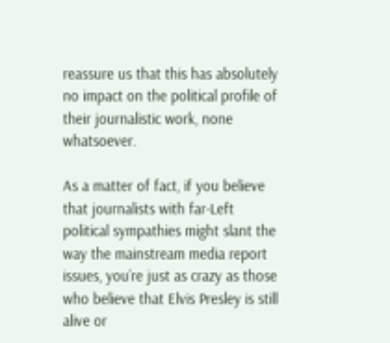reassure us that this has absolutely no impact on the political profile of their journalistic work, none whatsoever.

As a matter of fact, if you believe that journalists with far-Left political sympathies might slant the way the mainstream media report issues, you’re just as crazy as those who believe that Elvis Presley is still alive or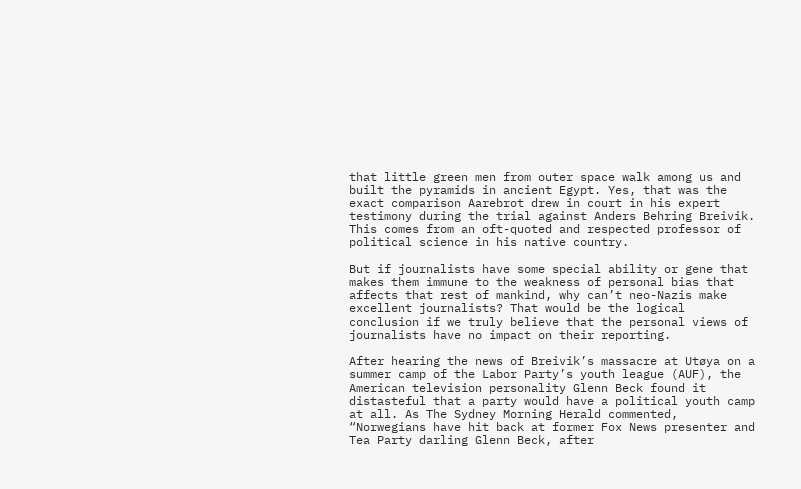that little green men from outer space walk among us and built the pyramids in ancient Egypt. Yes, that was the exact comparison Aarebrot drew in court in his expert testimony during the trial against Anders Behring Breivik. This comes from an oft-quoted and respected professor of political science in his native country.

But if journalists have some special ability or gene that makes them immune to the weakness of personal bias that affects that rest of mankind, why can’t neo-Nazis make excellent journalists? That would be the logical conclusion if we truly believe that the personal views of journalists have no impact on their reporting.

After hearing the news of Breivik’s massacre at Utøya on a summer camp of the Labor Party’s youth league (AUF), the American television personality Glenn Beck found it distasteful that a party would have a political youth camp at all. As The Sydney Morning Herald commented, “Norwegians have hit back at former Fox News presenter and Tea Party darling Glenn Beck, after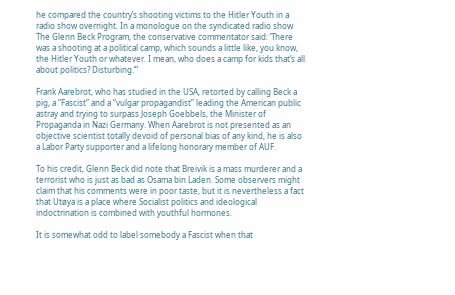he compared the country’s shooting victims to the Hitler Youth in a radio show overnight. In a monologue on the syndicated radio show The Glenn Beck Program, the conservative commentator said: ‘There was a shooting at a political camp, which sounds a little like, you know, the Hitler Youth or whatever. I mean, who does a camp for kids that’s all about politics? Disturbing.’“

Frank Aarebrot, who has studied in the USA, retorted by calling Beck a pig, a “Fascist” and a “vulgar propagandist” leading the American public astray and trying to surpass Joseph Goebbels, the Minister of Propaganda in Nazi Germany. When Aarebrot is not presented as an objective scientist totally devoid of personal bias of any kind, he is also a Labor Party supporter and a lifelong honorary member of AUF.

To his credit, Glenn Beck did note that Breivik is a mass murderer and a terrorist who is just as bad as Osama bin Laden. Some observers might claim that his comments were in poor taste, but it is nevertheless a fact that Utøya is a place where Socialist politics and ideological indoctrination is combined with youthful hormones.

It is somewhat odd to label somebody a Fascist when that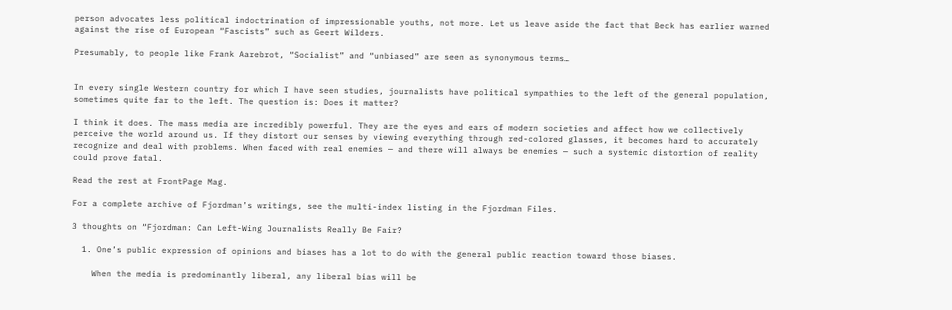person advocates less political indoctrination of impressionable youths, not more. Let us leave aside the fact that Beck has earlier warned against the rise of European “Fascists” such as Geert Wilders.

Presumably, to people like Frank Aarebrot, “Socialist” and “unbiased” are seen as synonymous terms…


In every single Western country for which I have seen studies, journalists have political sympathies to the left of the general population, sometimes quite far to the left. The question is: Does it matter?

I think it does. The mass media are incredibly powerful. They are the eyes and ears of modern societies and affect how we collectively perceive the world around us. If they distort our senses by viewing everything through red-colored glasses, it becomes hard to accurately recognize and deal with problems. When faced with real enemies — and there will always be enemies — such a systemic distortion of reality could prove fatal.

Read the rest at FrontPage Mag.

For a complete archive of Fjordman’s writings, see the multi-index listing in the Fjordman Files.

3 thoughts on “Fjordman: Can Left-Wing Journalists Really Be Fair?

  1. One’s public expression of opinions and biases has a lot to do with the general public reaction toward those biases.

    When the media is predominantly liberal, any liberal bias will be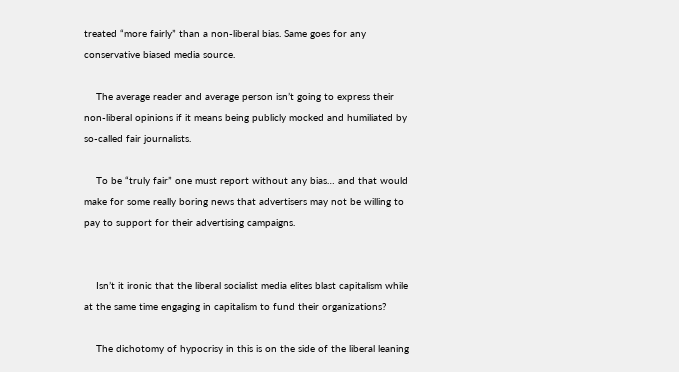treated “more fairly” than a non-liberal bias. Same goes for any conservative biased media source.

    The average reader and average person isn’t going to express their non-liberal opinions if it means being publicly mocked and humiliated by so-called fair journalists.

    To be “truly fair” one must report without any bias… and that would make for some really boring news that advertisers may not be willing to pay to support for their advertising campaigns.


    Isn’t it ironic that the liberal socialist media elites blast capitalism while at the same time engaging in capitalism to fund their organizations?

    The dichotomy of hypocrisy in this is on the side of the liberal leaning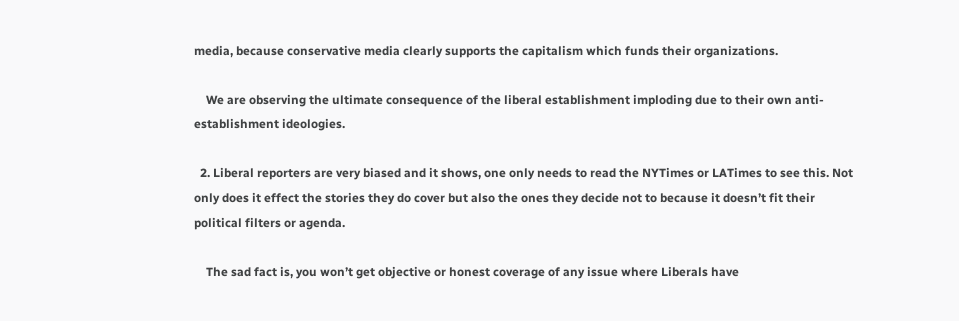media, because conservative media clearly supports the capitalism which funds their organizations.

    We are observing the ultimate consequence of the liberal establishment imploding due to their own anti-establishment ideologies.

  2. Liberal reporters are very biased and it shows, one only needs to read the NYTimes or LATimes to see this. Not only does it effect the stories they do cover but also the ones they decide not to because it doesn’t fit their political filters or agenda.

    The sad fact is, you won’t get objective or honest coverage of any issue where Liberals have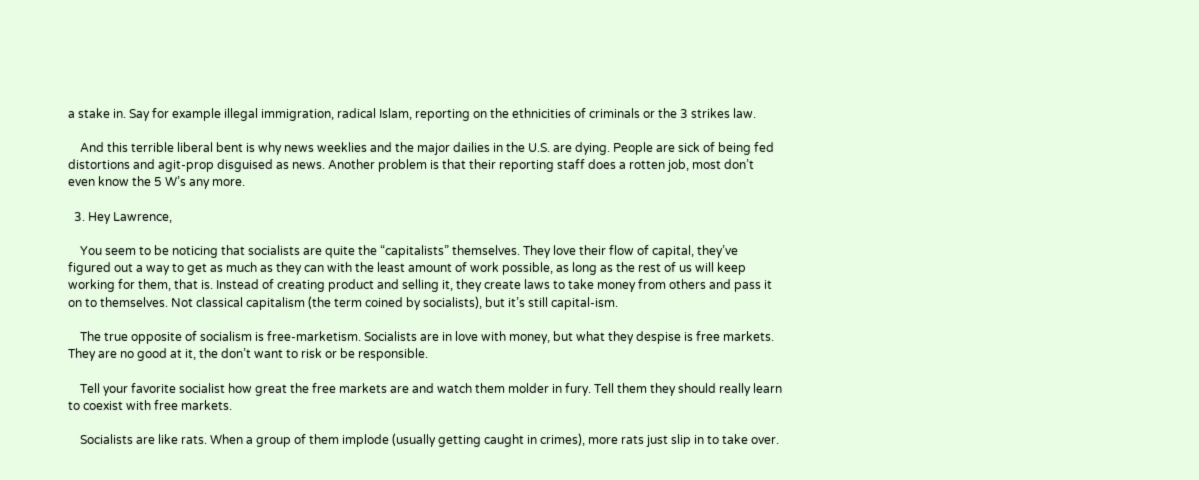a stake in. Say for example illegal immigration, radical Islam, reporting on the ethnicities of criminals or the 3 strikes law.

    And this terrible liberal bent is why news weeklies and the major dailies in the U.S. are dying. People are sick of being fed distortions and agit-prop disguised as news. Another problem is that their reporting staff does a rotten job, most don’t even know the 5 W’s any more.

  3. Hey Lawrence,

    You seem to be noticing that socialists are quite the “capitalists” themselves. They love their flow of capital, they’ve figured out a way to get as much as they can with the least amount of work possible, as long as the rest of us will keep working for them, that is. Instead of creating product and selling it, they create laws to take money from others and pass it on to themselves. Not classical capitalism (the term coined by socialists), but it’s still capital-ism.

    The true opposite of socialism is free-marketism. Socialists are in love with money, but what they despise is free markets. They are no good at it, the don’t want to risk or be responsible.

    Tell your favorite socialist how great the free markets are and watch them molder in fury. Tell them they should really learn to coexist with free markets.

    Socialists are like rats. When a group of them implode (usually getting caught in crimes), more rats just slip in to take over.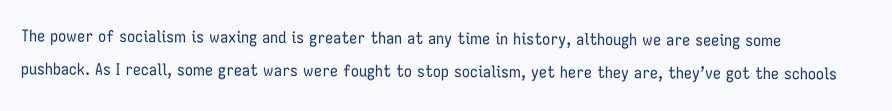The power of socialism is waxing and is greater than at any time in history, although we are seeing some pushback. As I recall, some great wars were fought to stop socialism, yet here they are, they’ve got the schools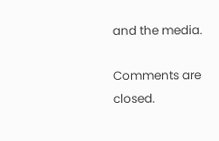and the media.

Comments are closed.